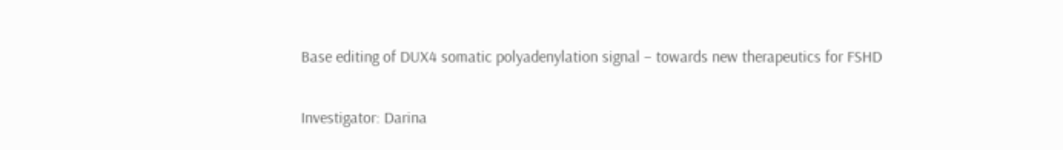Base editing of DUX4 somatic polyadenylation signal – towards new therapeutics for FSHD

Investigator: Darina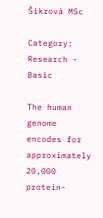Šikrová MSc

Category: Research - Basic

The human genome encodes for approximately 20,000 protein-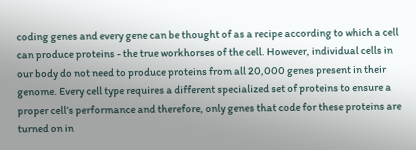coding genes and every gene can be thought of as a recipe according to which a cell can produce proteins - the true workhorses of the cell. However, individual cells in our body do not need to produce proteins from all 20,000 genes present in their genome. Every cell type requires a different specialized set of proteins to ensure a proper cell’s performance and therefore, only genes that code for these proteins are turned on in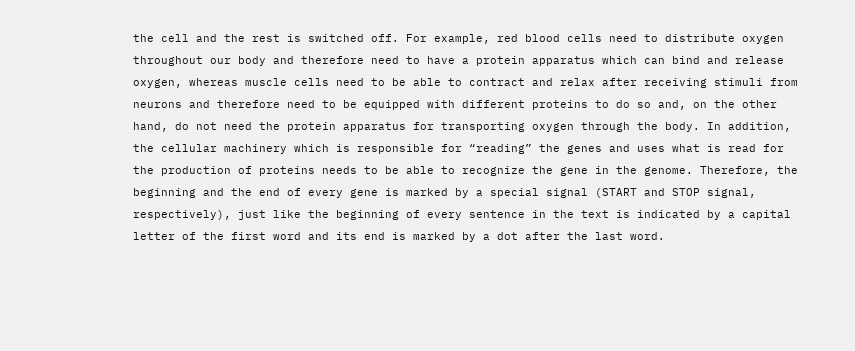the cell and the rest is switched off. For example, red blood cells need to distribute oxygen throughout our body and therefore need to have a protein apparatus which can bind and release oxygen, whereas muscle cells need to be able to contract and relax after receiving stimuli from neurons and therefore need to be equipped with different proteins to do so and, on the other hand, do not need the protein apparatus for transporting oxygen through the body. In addition, the cellular machinery which is responsible for “reading” the genes and uses what is read for the production of proteins needs to be able to recognize the gene in the genome. Therefore, the beginning and the end of every gene is marked by a special signal (START and STOP signal, respectively), just like the beginning of every sentence in the text is indicated by a capital letter of the first word and its end is marked by a dot after the last word.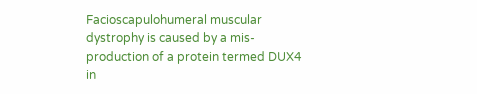Facioscapulohumeral muscular dystrophy is caused by a mis-production of a protein termed DUX4 in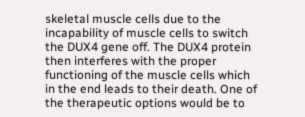skeletal muscle cells due to the incapability of muscle cells to switch the DUX4 gene off. The DUX4 protein then interferes with the proper functioning of the muscle cells which in the end leads to their death. One of the therapeutic options would be to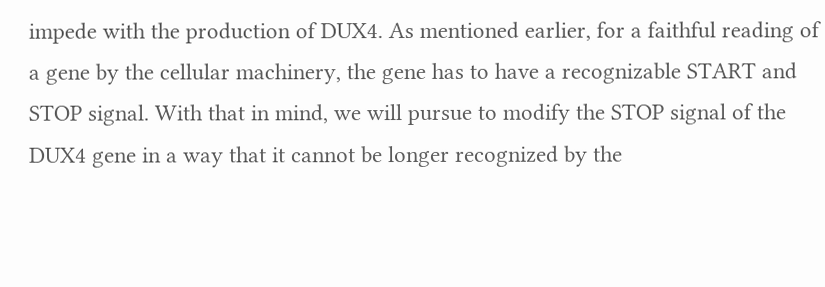impede with the production of DUX4. As mentioned earlier, for a faithful reading of a gene by the cellular machinery, the gene has to have a recognizable START and STOP signal. With that in mind, we will pursue to modify the STOP signal of the DUX4 gene in a way that it cannot be longer recognized by the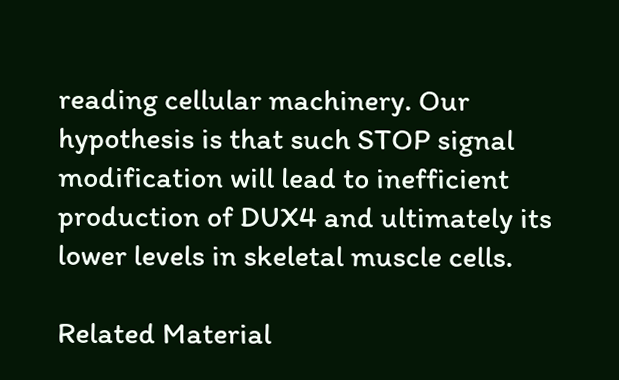reading cellular machinery. Our hypothesis is that such STOP signal modification will lead to inefficient production of DUX4 and ultimately its lower levels in skeletal muscle cells.

Related Material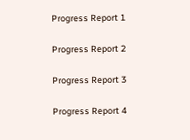Progress Report 1

Progress Report 2

Progress Report 3

Progress Report 4